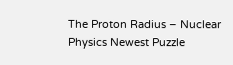The Proton Radius – Nuclear Physics Newest Puzzle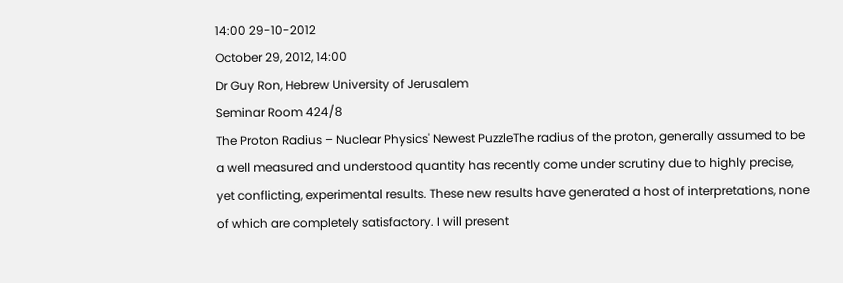14:00 29-10-2012
October 29, 2012, 14:00
Dr Guy Ron, Hebrew University of Jerusalem
Seminar Room 424/8
The Proton Radius – Nuclear Physics' Newest PuzzleThe radius of the proton, generally assumed to be a well measured and understood quantity has recently come under scrutiny due to highly precise, yet conflicting, experimental results. These new results have generated a host of interpretations, none of which are completely satisfactory. I will present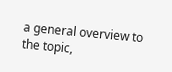a general overview to the topic,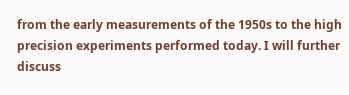from the early measurements of the 1950s to the high precision experiments performed today. I will further discuss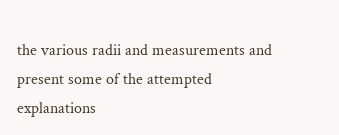the various radii and measurements and present some of the attempted explanations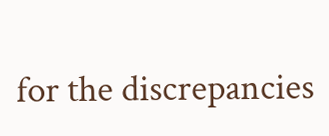for the discrepancies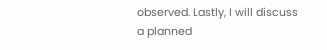observed. Lastly, I will discuss a planned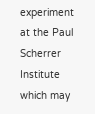experiment at the Paul Scherrer Institute which may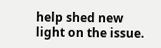help shed new light on the issue.